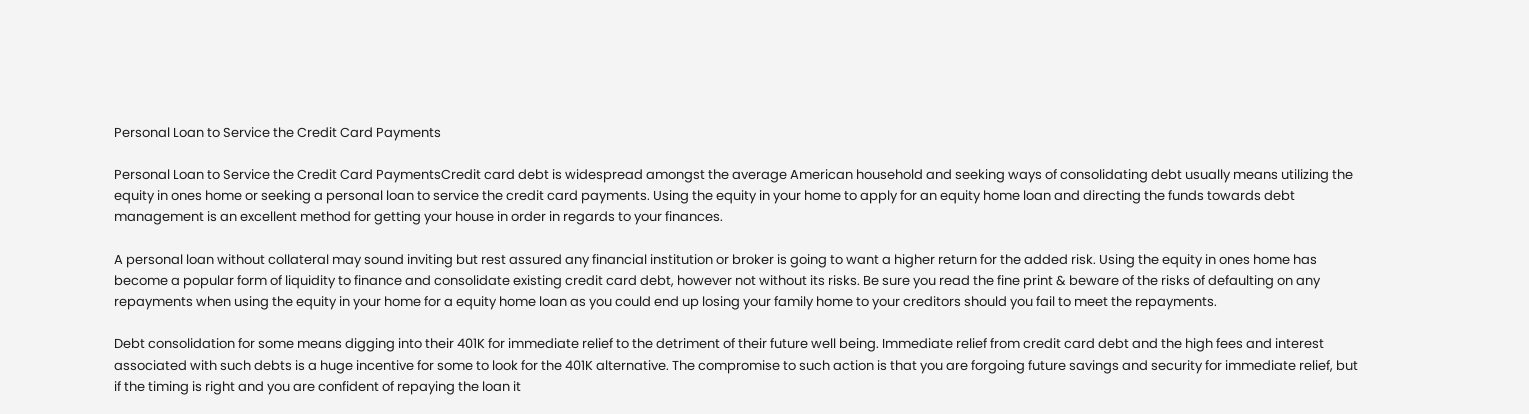Personal Loan to Service the Credit Card Payments

Personal Loan to Service the Credit Card PaymentsCredit card debt is widespread amongst the average American household and seeking ways of consolidating debt usually means utilizing the equity in ones home or seeking a personal loan to service the credit card payments. Using the equity in your home to apply for an equity home loan and directing the funds towards debt management is an excellent method for getting your house in order in regards to your finances.

A personal loan without collateral may sound inviting but rest assured any financial institution or broker is going to want a higher return for the added risk. Using the equity in ones home has become a popular form of liquidity to finance and consolidate existing credit card debt, however not without its risks. Be sure you read the fine print & beware of the risks of defaulting on any repayments when using the equity in your home for a equity home loan as you could end up losing your family home to your creditors should you fail to meet the repayments.

Debt consolidation for some means digging into their 401K for immediate relief to the detriment of their future well being. Immediate relief from credit card debt and the high fees and interest associated with such debts is a huge incentive for some to look for the 401K alternative. The compromise to such action is that you are forgoing future savings and security for immediate relief, but if the timing is right and you are confident of repaying the loan it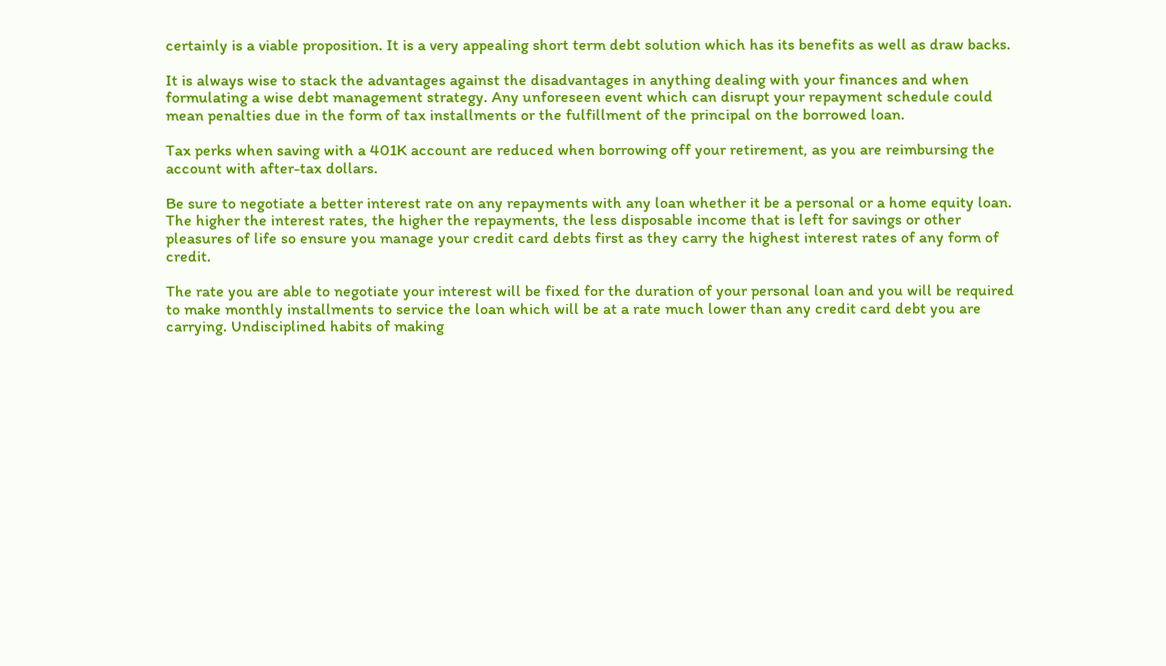certainly is a viable proposition. It is a very appealing short term debt solution which has its benefits as well as draw backs.

It is always wise to stack the advantages against the disadvantages in anything dealing with your finances and when formulating a wise debt management strategy. Any unforeseen event which can disrupt your repayment schedule could mean penalties due in the form of tax installments or the fulfillment of the principal on the borrowed loan.

Tax perks when saving with a 401K account are reduced when borrowing off your retirement, as you are reimbursing the account with after-tax dollars.

Be sure to negotiate a better interest rate on any repayments with any loan whether it be a personal or a home equity loan. The higher the interest rates, the higher the repayments, the less disposable income that is left for savings or other pleasures of life so ensure you manage your credit card debts first as they carry the highest interest rates of any form of credit.

The rate you are able to negotiate your interest will be fixed for the duration of your personal loan and you will be required to make monthly installments to service the loan which will be at a rate much lower than any credit card debt you are carrying. Undisciplined habits of making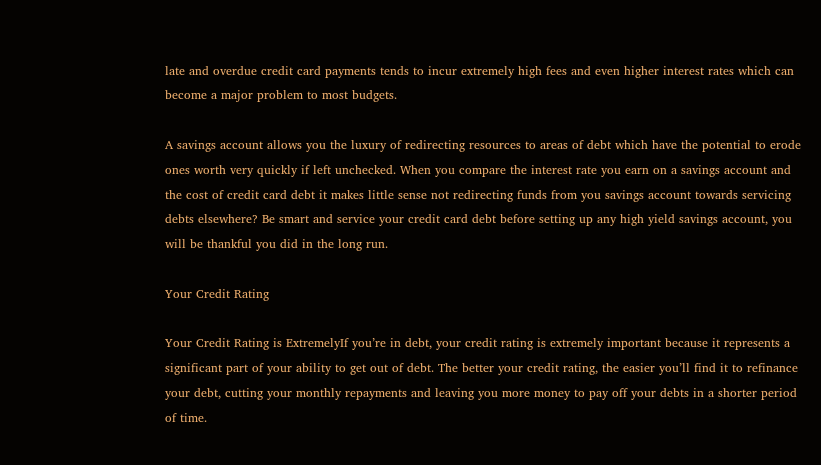late and overdue credit card payments tends to incur extremely high fees and even higher interest rates which can become a major problem to most budgets.

A savings account allows you the luxury of redirecting resources to areas of debt which have the potential to erode ones worth very quickly if left unchecked. When you compare the interest rate you earn on a savings account and the cost of credit card debt it makes little sense not redirecting funds from you savings account towards servicing debts elsewhere? Be smart and service your credit card debt before setting up any high yield savings account, you will be thankful you did in the long run.

Your Credit Rating

Your Credit Rating is ExtremelyIf you’re in debt, your credit rating is extremely important because it represents a significant part of your ability to get out of debt. The better your credit rating, the easier you’ll find it to refinance your debt, cutting your monthly repayments and leaving you more money to pay off your debts in a shorter period of time.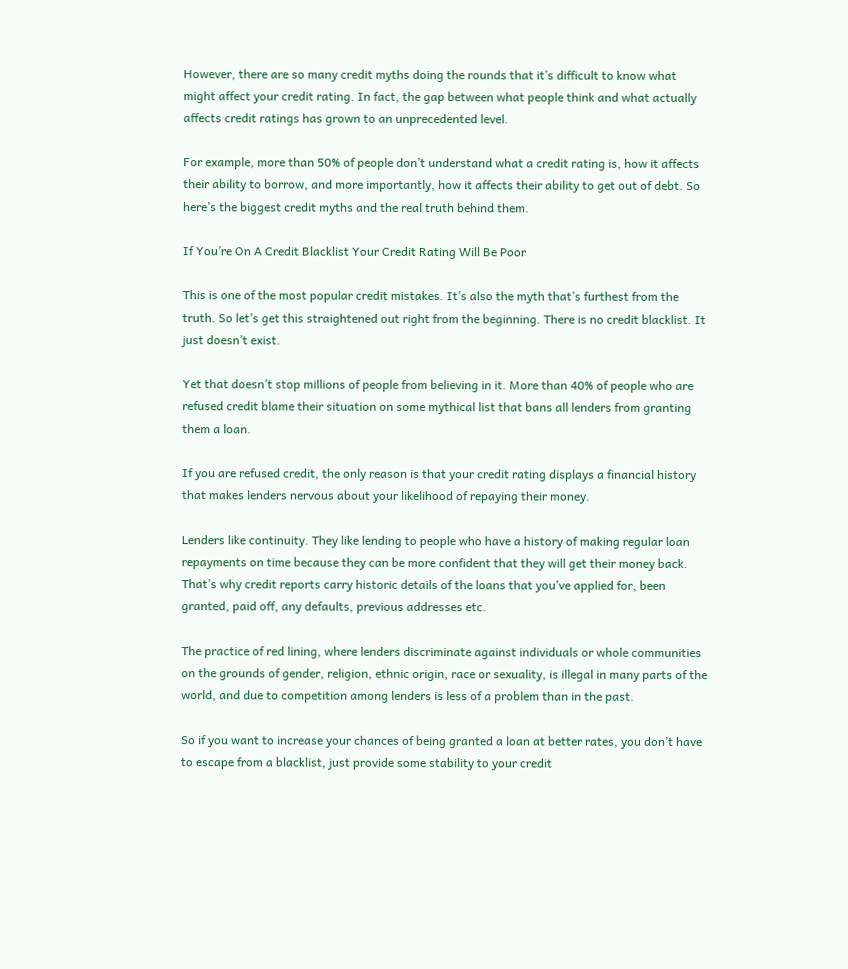However, there are so many credit myths doing the rounds that it’s difficult to know what might affect your credit rating. In fact, the gap between what people think and what actually affects credit ratings has grown to an unprecedented level.

For example, more than 50% of people don’t understand what a credit rating is, how it affects their ability to borrow, and more importantly, how it affects their ability to get out of debt. So here’s the biggest credit myths and the real truth behind them.

If You’re On A Credit Blacklist Your Credit Rating Will Be Poor

This is one of the most popular credit mistakes. It’s also the myth that’s furthest from the truth. So let’s get this straightened out right from the beginning. There is no credit blacklist. It just doesn’t exist.

Yet that doesn’t stop millions of people from believing in it. More than 40% of people who are refused credit blame their situation on some mythical list that bans all lenders from granting them a loan.

If you are refused credit, the only reason is that your credit rating displays a financial history that makes lenders nervous about your likelihood of repaying their money.

Lenders like continuity. They like lending to people who have a history of making regular loan repayments on time because they can be more confident that they will get their money back. That’s why credit reports carry historic details of the loans that you’ve applied for, been granted, paid off, any defaults, previous addresses etc.

The practice of red lining, where lenders discriminate against individuals or whole communities on the grounds of gender, religion, ethnic origin, race or sexuality, is illegal in many parts of the world, and due to competition among lenders is less of a problem than in the past.

So if you want to increase your chances of being granted a loan at better rates, you don’t have to escape from a blacklist, just provide some stability to your credit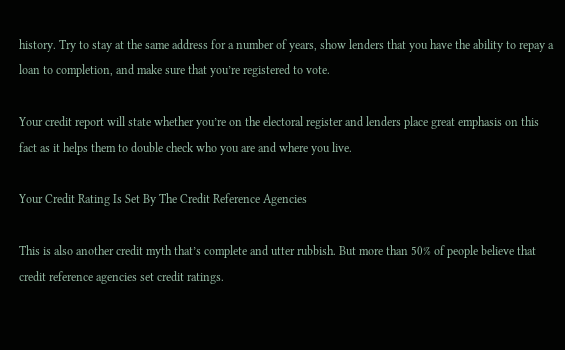history. Try to stay at the same address for a number of years, show lenders that you have the ability to repay a loan to completion, and make sure that you’re registered to vote.

Your credit report will state whether you’re on the electoral register and lenders place great emphasis on this fact as it helps them to double check who you are and where you live.

Your Credit Rating Is Set By The Credit Reference Agencies

This is also another credit myth that’s complete and utter rubbish. But more than 50% of people believe that credit reference agencies set credit ratings.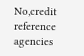No,credit reference agencies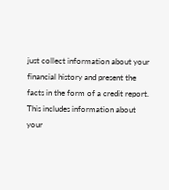just collect information about your financial history and present the facts in the form of a credit report. This includes information about your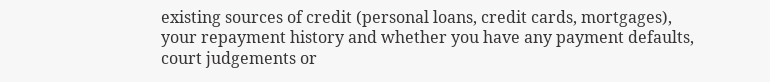existing sources of credit (personal loans, credit cards, mortgages), your repayment history and whether you have any payment defaults, court judgements or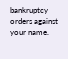bankruptcy orders against your name.